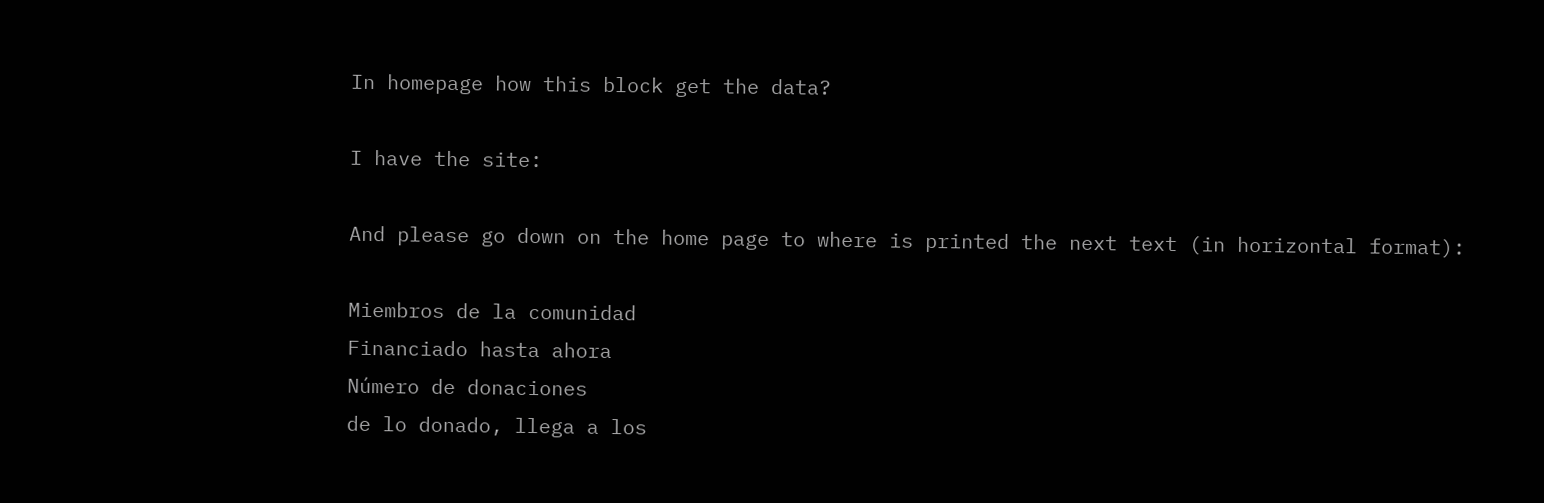In homepage how this block get the data?

I have the site:

And please go down on the home page to where is printed the next text (in horizontal format):

Miembros de la comunidad
Financiado hasta ahora
Número de donaciones
de lo donado, llega a los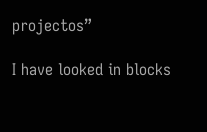projectos”

I have looked in blocks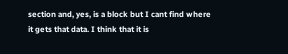section and, yes, is a block but I cant find where it gets that data. I think that it is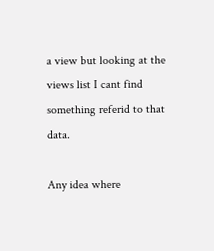a view but looking at the views list I cant find something referid to that data.

Any idea where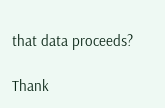that data proceeds?

Thank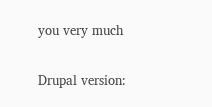you very much

Drupal version: